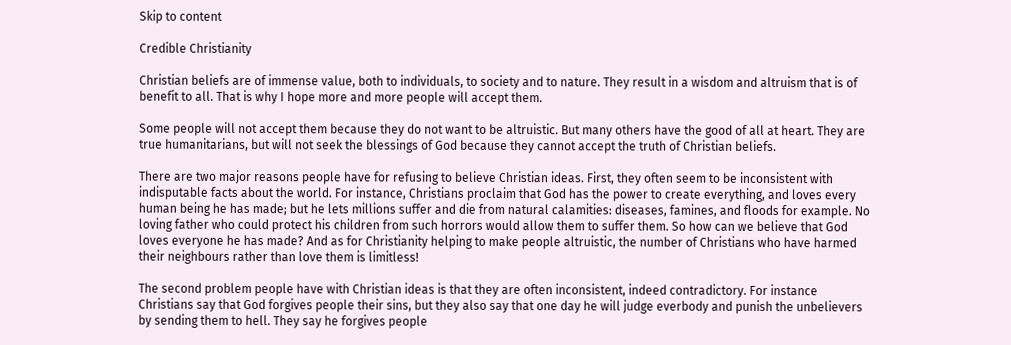Skip to content

Credible Christianity

Christian beliefs are of immense value, both to individuals, to society and to nature. They result in a wisdom and altruism that is of benefit to all. That is why I hope more and more people will accept them.

Some people will not accept them because they do not want to be altruistic. But many others have the good of all at heart. They are true humanitarians, but will not seek the blessings of God because they cannot accept the truth of Christian beliefs.

There are two major reasons people have for refusing to believe Christian ideas. First, they often seem to be inconsistent with indisputable facts about the world. For instance, Christians proclaim that God has the power to create everything, and loves every human being he has made; but he lets millions suffer and die from natural calamities: diseases, famines, and floods for example. No loving father who could protect his children from such horrors would allow them to suffer them. So how can we believe that God loves everyone he has made? And as for Christianity helping to make people altruistic, the number of Christians who have harmed their neighbours rather than love them is limitless!

The second problem people have with Christian ideas is that they are often inconsistent, indeed contradictory. For instance Christians say that God forgives people their sins, but they also say that one day he will judge everbody and punish the unbelievers by sending them to hell. They say he forgives people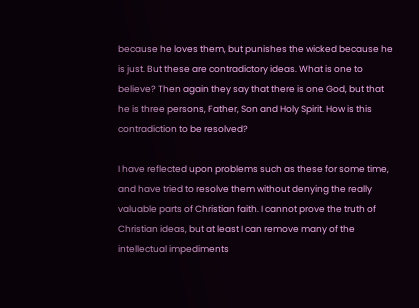because he loves them, but punishes the wicked because he is just. But these are contradictory ideas. What is one to believe? Then again they say that there is one God, but that he is three persons, Father, Son and Holy Spirit. How is this contradiction to be resolved?

I have reflected upon problems such as these for some time, and have tried to resolve them without denying the really valuable parts of Christian faith. I cannot prove the truth of Christian ideas, but at least I can remove many of the intellectual impediments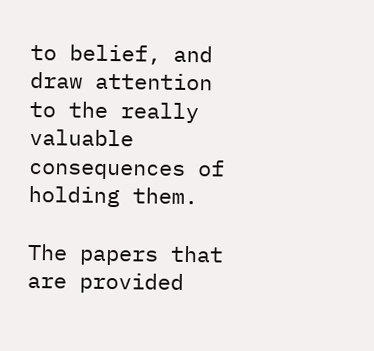to belief, and draw attention to the really valuable consequences of holding them.

The papers that are provided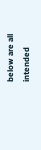below are all intended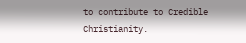to contribute to Credible Christianity.